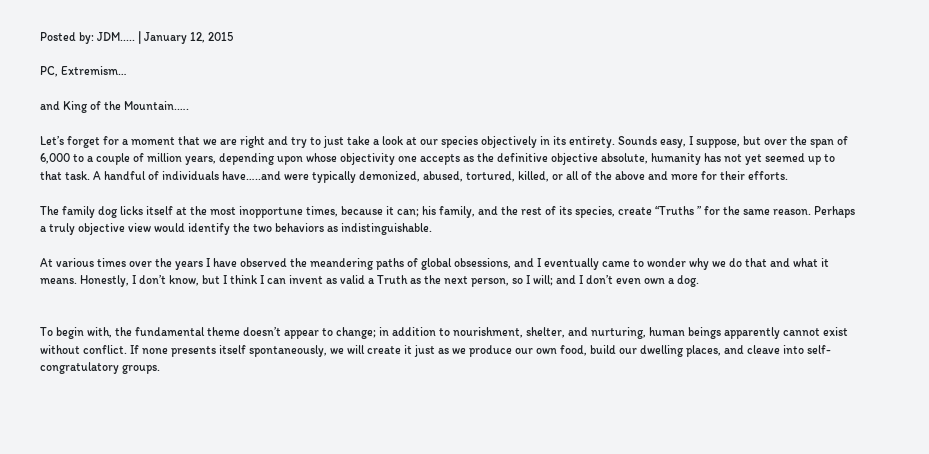Posted by: JDM..... | January 12, 2015

PC, Extremism…

and King of the Mountain.….

Let’s forget for a moment that we are right and try to just take a look at our species objectively in its entirety. Sounds easy, I suppose, but over the span of 6,000 to a couple of million years, depending upon whose objectivity one accepts as the definitive objective absolute, humanity has not yet seemed up to that task. A handful of individuals have…..and were typically demonized, abused, tortured, killed, or all of the above and more for their efforts.

The family dog licks itself at the most inopportune times, because it can; his family, and the rest of its species, create “Truths ” for the same reason. Perhaps a truly objective view would identify the two behaviors as indistinguishable.

At various times over the years I have observed the meandering paths of global obsessions, and I eventually came to wonder why we do that and what it means. Honestly, I don’t know, but I think I can invent as valid a Truth as the next person, so I will; and I don’t even own a dog.


To begin with, the fundamental theme doesn’t appear to change; in addition to nourishment, shelter, and nurturing, human beings apparently cannot exist without conflict. If none presents itself spontaneously, we will create it just as we produce our own food, build our dwelling places, and cleave into self-congratulatory groups.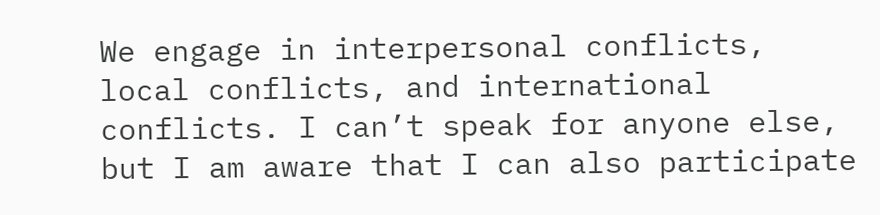We engage in interpersonal conflicts, local conflicts, and international conflicts. I can’t speak for anyone else, but I am aware that I can also participate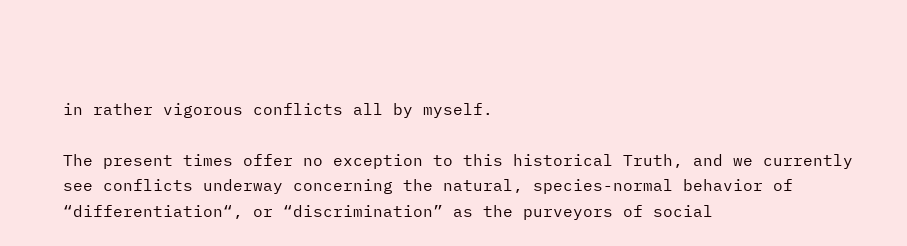in rather vigorous conflicts all by myself.

The present times offer no exception to this historical Truth, and we currently see conflicts underway concerning the natural, species-normal behavior of “differentiation“, or “discrimination” as the purveyors of social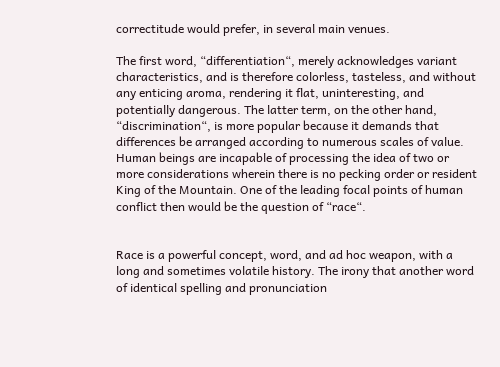correctitude would prefer, in several main venues.

The first word, “differentiation“, merely acknowledges variant characteristics, and is therefore colorless, tasteless, and without any enticing aroma, rendering it flat, uninteresting, and potentially dangerous. The latter term, on the other hand, “discrimination“, is more popular because it demands that differences be arranged according to numerous scales of value. Human beings are incapable of processing the idea of two or more considerations wherein there is no pecking order or resident King of the Mountain. One of the leading focal points of human conflict then would be the question of “race“.


Race is a powerful concept, word, and ad hoc weapon, with a long and sometimes volatile history. The irony that another word of identical spelling and pronunciation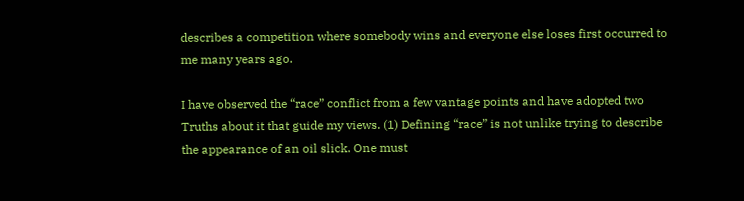describes a competition where somebody wins and everyone else loses first occurred to me many years ago.

I have observed the “race” conflict from a few vantage points and have adopted two Truths about it that guide my views. (1) Defining “race” is not unlike trying to describe the appearance of an oil slick. One must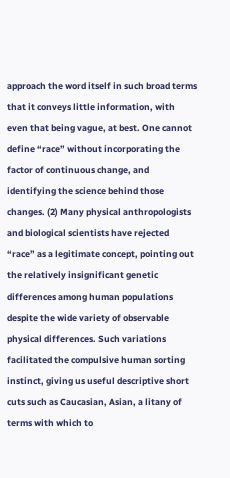approach the word itself in such broad terms that it conveys little information, with even that being vague, at best. One cannot define “race” without incorporating the factor of continuous change, and identifying the science behind those changes. (2) Many physical anthropologists and biological scientists have rejected “race” as a legitimate concept, pointing out the relatively insignificant genetic differences among human populations despite the wide variety of observable physical differences. Such variations facilitated the compulsive human sorting instinct, giving us useful descriptive short cuts such as Caucasian, Asian, a litany of terms with which to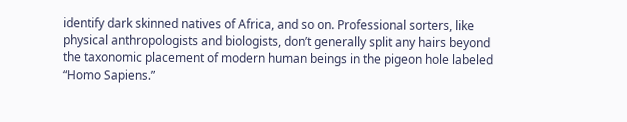identify dark skinned natives of Africa, and so on. Professional sorters, like physical anthropologists and biologists, don’t generally split any hairs beyond the taxonomic placement of modern human beings in the pigeon hole labeled “Homo Sapiens.”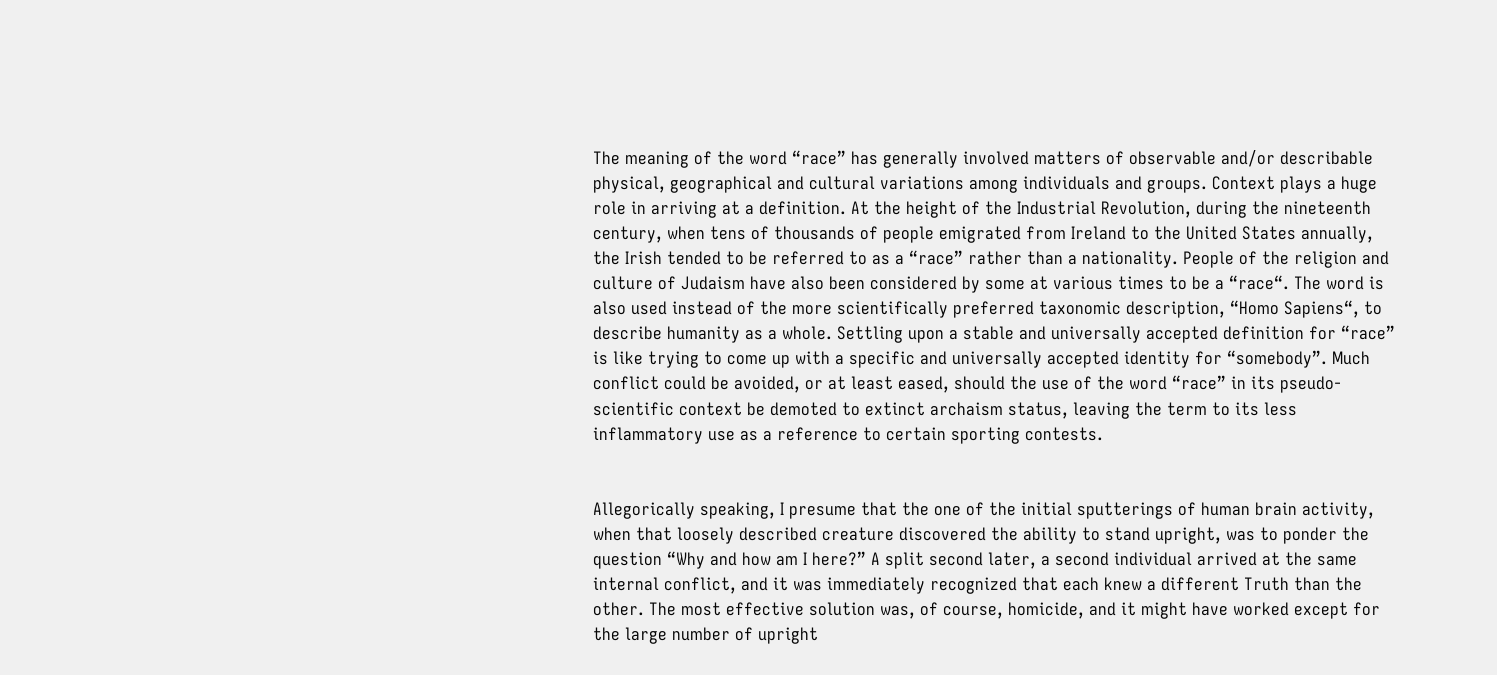The meaning of the word “race” has generally involved matters of observable and/or describable physical, geographical and cultural variations among individuals and groups. Context plays a huge role in arriving at a definition. At the height of the Industrial Revolution, during the nineteenth century, when tens of thousands of people emigrated from Ireland to the United States annually, the Irish tended to be referred to as a “race” rather than a nationality. People of the religion and culture of Judaism have also been considered by some at various times to be a “race“. The word is also used instead of the more scientifically preferred taxonomic description, “Homo Sapiens“, to describe humanity as a whole. Settling upon a stable and universally accepted definition for “race” is like trying to come up with a specific and universally accepted identity for “somebody”. Much conflict could be avoided, or at least eased, should the use of the word “race” in its pseudo-scientific context be demoted to extinct archaism status, leaving the term to its less inflammatory use as a reference to certain sporting contests.


Allegorically speaking, I presume that the one of the initial sputterings of human brain activity, when that loosely described creature discovered the ability to stand upright, was to ponder the question “Why and how am I here?” A split second later, a second individual arrived at the same internal conflict, and it was immediately recognized that each knew a different Truth than the other. The most effective solution was, of course, homicide, and it might have worked except for the large number of upright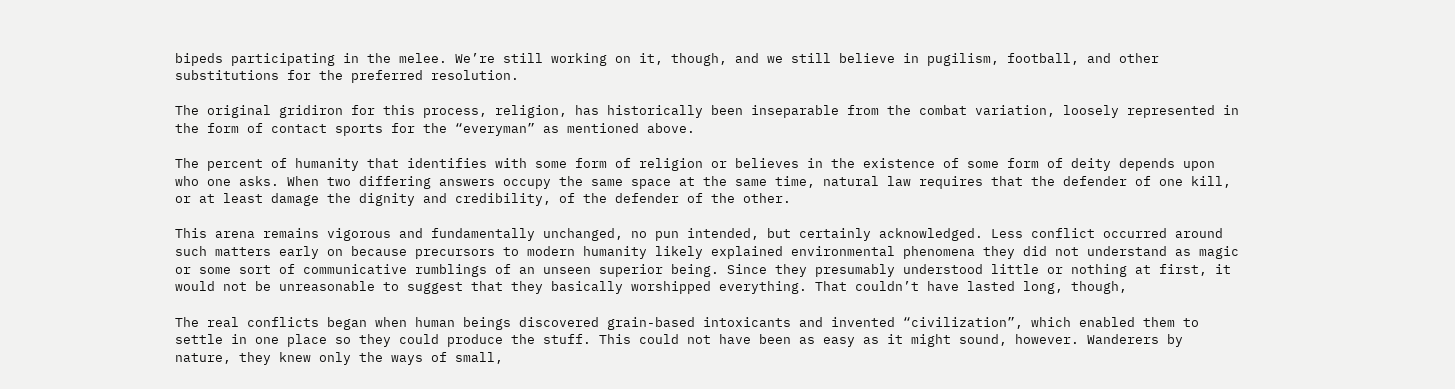bipeds participating in the melee. We’re still working on it, though, and we still believe in pugilism, football, and other substitutions for the preferred resolution.

The original gridiron for this process, religion, has historically been inseparable from the combat variation, loosely represented in the form of contact sports for the “everyman” as mentioned above.

The percent of humanity that identifies with some form of religion or believes in the existence of some form of deity depends upon who one asks. When two differing answers occupy the same space at the same time, natural law requires that the defender of one kill, or at least damage the dignity and credibility, of the defender of the other.

This arena remains vigorous and fundamentally unchanged, no pun intended, but certainly acknowledged. Less conflict occurred around such matters early on because precursors to modern humanity likely explained environmental phenomena they did not understand as magic or some sort of communicative rumblings of an unseen superior being. Since they presumably understood little or nothing at first, it would not be unreasonable to suggest that they basically worshipped everything. That couldn’t have lasted long, though,

The real conflicts began when human beings discovered grain-based intoxicants and invented “civilization”, which enabled them to settle in one place so they could produce the stuff. This could not have been as easy as it might sound, however. Wanderers by nature, they knew only the ways of small,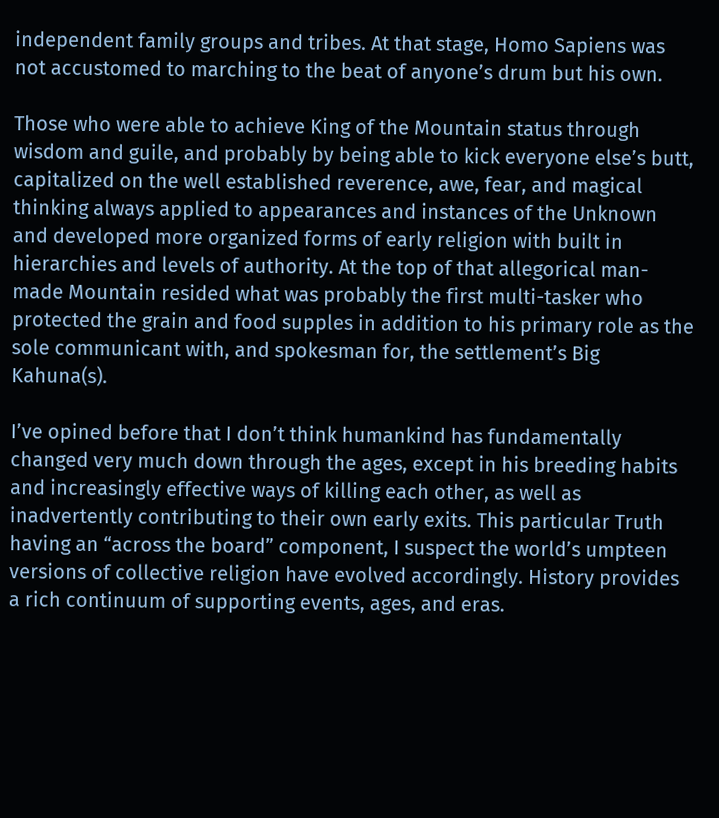independent family groups and tribes. At that stage, Homo Sapiens was not accustomed to marching to the beat of anyone’s drum but his own.

Those who were able to achieve King of the Mountain status through wisdom and guile, and probably by being able to kick everyone else’s butt, capitalized on the well established reverence, awe, fear, and magical thinking always applied to appearances and instances of the Unknown and developed more organized forms of early religion with built in hierarchies and levels of authority. At the top of that allegorical man-made Mountain resided what was probably the first multi-tasker who protected the grain and food supples in addition to his primary role as the sole communicant with, and spokesman for, the settlement’s Big Kahuna(s).

I’ve opined before that I don’t think humankind has fundamentally changed very much down through the ages, except in his breeding habits and increasingly effective ways of killing each other, as well as inadvertently contributing to their own early exits. This particular Truth having an “across the board” component, I suspect the world’s umpteen versions of collective religion have evolved accordingly. History provides a rich continuum of supporting events, ages, and eras.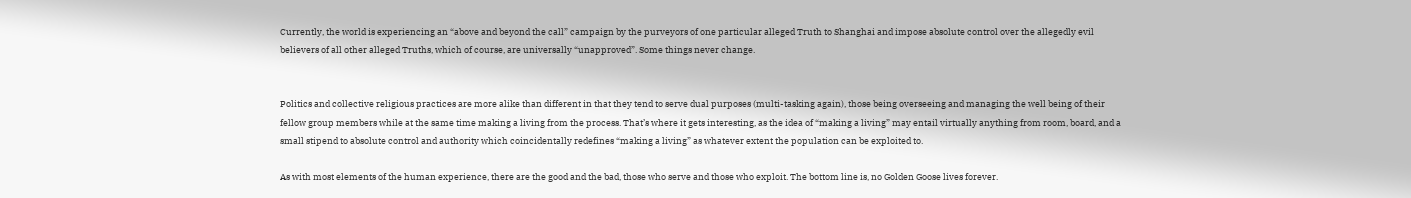Currently, the world is experiencing an “above and beyond the call” campaign by the purveyors of one particular alleged Truth to Shanghai and impose absolute control over the allegedly evil believers of all other alleged Truths, which of course, are universally “unapproved”. Some things never change.


Politics and collective religious practices are more alike than different in that they tend to serve dual purposes (multi-tasking again), those being overseeing and managing the well being of their fellow group members while at the same time making a living from the process. That’s where it gets interesting, as the idea of “making a living” may entail virtually anything from room, board, and a small stipend to absolute control and authority which coincidentally redefines “making a living” as whatever extent the population can be exploited to.

As with most elements of the human experience, there are the good and the bad, those who serve and those who exploit. The bottom line is, no Golden Goose lives forever.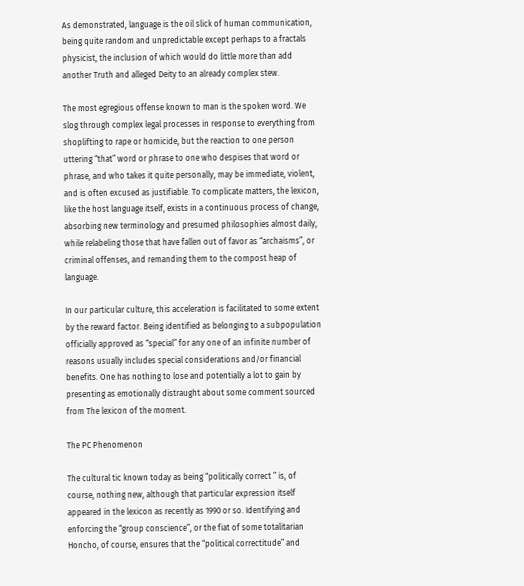As demonstrated, language is the oil slick of human communication, being quite random and unpredictable except perhaps to a fractals physicist, the inclusion of which would do little more than add another Truth and alleged Deity to an already complex stew.

The most egregious offense known to man is the spoken word. We slog through complex legal processes in response to everything from shoplifting to rape or homicide, but the reaction to one person uttering “that” word or phrase to one who despises that word or phrase, and who takes it quite personally, may be immediate, violent, and is often excused as justifiable. To complicate matters, the lexicon, like the host language itself, exists in a continuous process of change, absorbing new terminology and presumed philosophies almost daily, while relabeling those that have fallen out of favor as “archaisms”, or criminal offenses, and remanding them to the compost heap of language.

In our particular culture, this acceleration is facilitated to some extent by the reward factor. Being identified as belonging to a subpopulation officially approved as “special” for any one of an infinite number of reasons usually includes special considerations and/or financial benefits. One has nothing to lose and potentially a lot to gain by presenting as emotionally distraught about some comment sourced from The lexicon of the moment.

The PC Phenomenon

The cultural tic known today as being “politically correct ” is, of course, nothing new, although that particular expression itself appeared in the lexicon as recently as 1990 or so. Identifying and enforcing the “group conscience”, or the fiat of some totalitarian Honcho, of course, ensures that the “political correctitude” and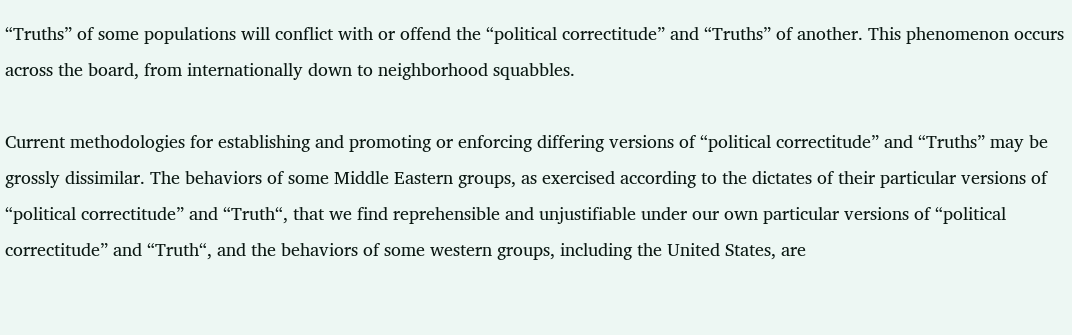“Truths” of some populations will conflict with or offend the “political correctitude” and “Truths” of another. This phenomenon occurs across the board, from internationally down to neighborhood squabbles.

Current methodologies for establishing and promoting or enforcing differing versions of “political correctitude” and “Truths” may be grossly dissimilar. The behaviors of some Middle Eastern groups, as exercised according to the dictates of their particular versions of “political correctitude” and “Truth“, that we find reprehensible and unjustifiable under our own particular versions of “political correctitude” and “Truth“, and the behaviors of some western groups, including the United States, are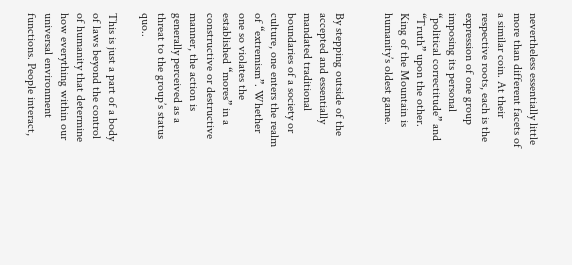nevertheless essentially little more than different facets of a similar coin. At their respective roots, each is the expression of one group imposing its personal “political correctitude” and “Truth” upon the other. King of the Mountain is humanity’s oldest game.


By stepping outside of the accepted and essentially mandated traditional boundaries of a society or culture, one enters the realm of “extremism”. Whether one so violates the established “mores” in a constructive or destructive manner, the action is generally perceived as a threat to the group’s status quo..

This is just a part of a body of laws beyond the control of humanity that determine how everything within our universal environment functions. People interact,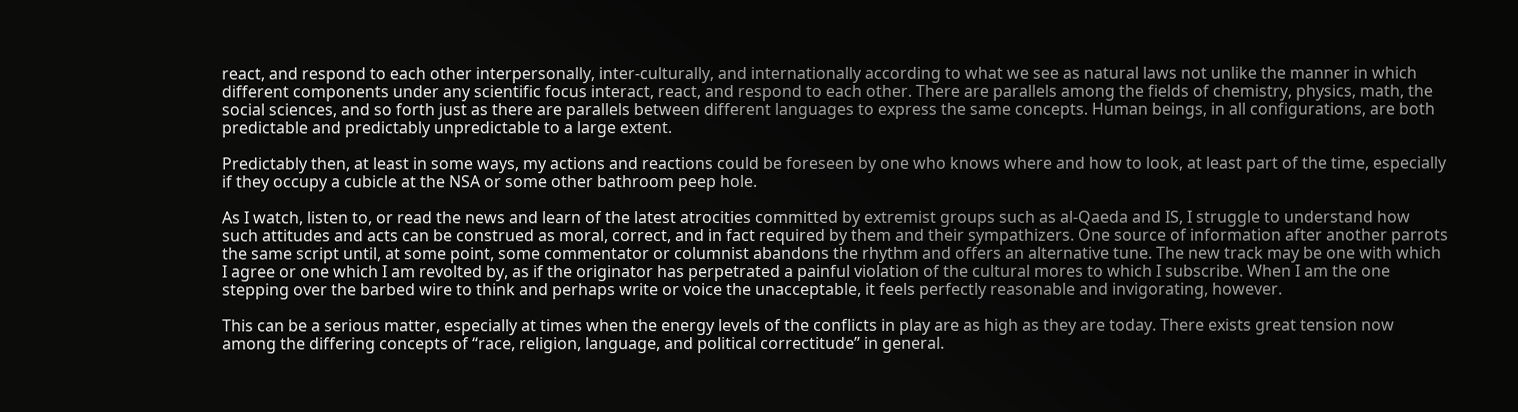react, and respond to each other interpersonally, inter-culturally, and internationally according to what we see as natural laws not unlike the manner in which different components under any scientific focus interact, react, and respond to each other. There are parallels among the fields of chemistry, physics, math, the social sciences, and so forth just as there are parallels between different languages to express the same concepts. Human beings, in all configurations, are both predictable and predictably unpredictable to a large extent.

Predictably then, at least in some ways, my actions and reactions could be foreseen by one who knows where and how to look, at least part of the time, especially if they occupy a cubicle at the NSA or some other bathroom peep hole.

As I watch, listen to, or read the news and learn of the latest atrocities committed by extremist groups such as al-Qaeda and IS, I struggle to understand how such attitudes and acts can be construed as moral, correct, and in fact required by them and their sympathizers. One source of information after another parrots the same script until, at some point, some commentator or columnist abandons the rhythm and offers an alternative tune. The new track may be one with which I agree or one which I am revolted by, as if the originator has perpetrated a painful violation of the cultural mores to which I subscribe. When I am the one stepping over the barbed wire to think and perhaps write or voice the unacceptable, it feels perfectly reasonable and invigorating, however.

This can be a serious matter, especially at times when the energy levels of the conflicts in play are as high as they are today. There exists great tension now among the differing concepts of “race, religion, language, and political correctitude” in general.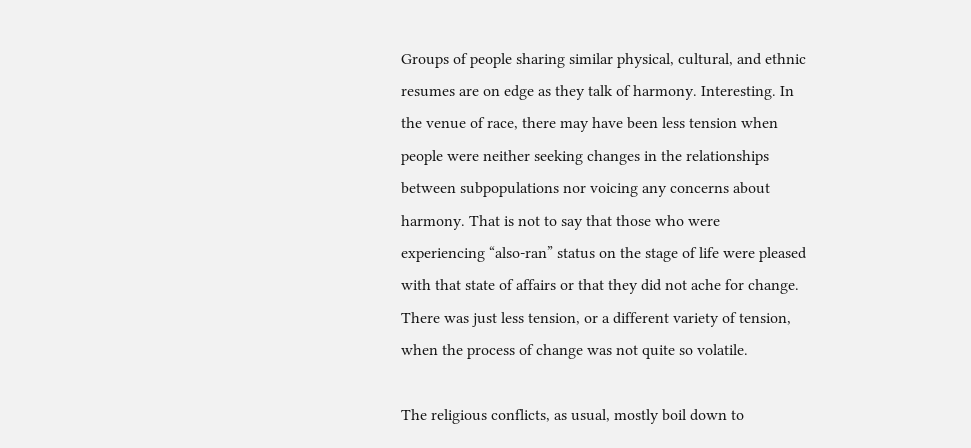Groups of people sharing similar physical, cultural, and ethnic resumes are on edge as they talk of harmony. Interesting. In the venue of race, there may have been less tension when people were neither seeking changes in the relationships between subpopulations nor voicing any concerns about harmony. That is not to say that those who were experiencing “also-ran” status on the stage of life were pleased with that state of affairs or that they did not ache for change. There was just less tension, or a different variety of tension, when the process of change was not quite so volatile.

The religious conflicts, as usual, mostly boil down to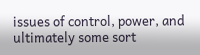issues of control, power, and ultimately some sort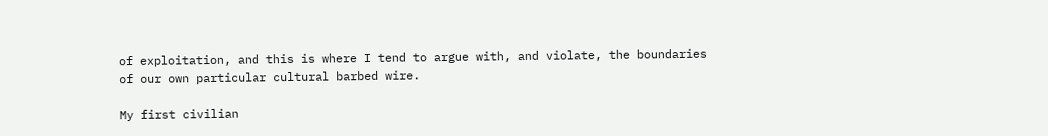of exploitation, and this is where I tend to argue with, and violate, the boundaries of our own particular cultural barbed wire.

My first civilian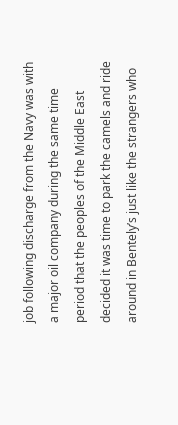job following discharge from the Navy was with a major oil company during the same time period that the peoples of the Middle East decided it was time to park the camels and ride around in Bentely’s just like the strangers who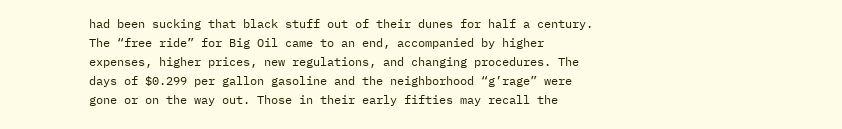had been sucking that black stuff out of their dunes for half a century. The “free ride” for Big Oil came to an end, accompanied by higher expenses, higher prices, new regulations, and changing procedures. The days of $0.299 per gallon gasoline and the neighborhood “g’rage” were gone or on the way out. Those in their early fifties may recall the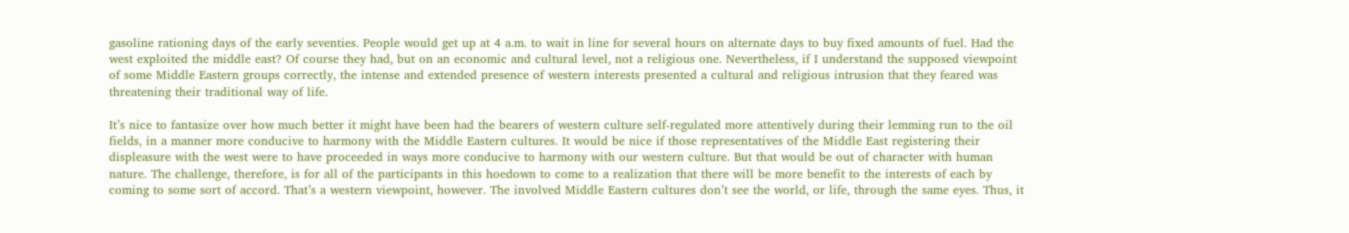gasoline rationing days of the early seventies. People would get up at 4 a.m. to wait in line for several hours on alternate days to buy fixed amounts of fuel. Had the west exploited the middle east? Of course they had, but on an economic and cultural level, not a religious one. Nevertheless, if I understand the supposed viewpoint of some Middle Eastern groups correctly, the intense and extended presence of western interests presented a cultural and religious intrusion that they feared was threatening their traditional way of life.

It’s nice to fantasize over how much better it might have been had the bearers of western culture self-regulated more attentively during their lemming run to the oil fields, in a manner more conducive to harmony with the Middle Eastern cultures. It would be nice if those representatives of the Middle East registering their displeasure with the west were to have proceeded in ways more conducive to harmony with our western culture. But that would be out of character with human nature. The challenge, therefore, is for all of the participants in this hoedown to come to a realization that there will be more benefit to the interests of each by coming to some sort of accord. That’s a western viewpoint, however. The involved Middle Eastern cultures don’t see the world, or life, through the same eyes. Thus, it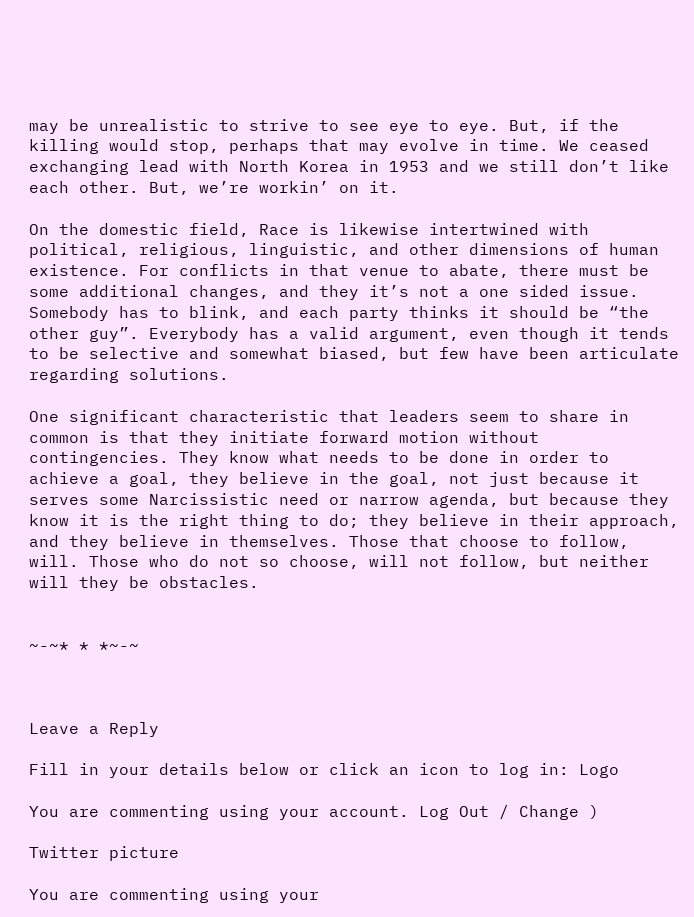may be unrealistic to strive to see eye to eye. But, if the killing would stop, perhaps that may evolve in time. We ceased exchanging lead with North Korea in 1953 and we still don’t like each other. But, we’re workin’ on it.

On the domestic field, Race is likewise intertwined with political, religious, linguistic, and other dimensions of human existence. For conflicts in that venue to abate, there must be some additional changes, and they it’s not a one sided issue. Somebody has to blink, and each party thinks it should be “the other guy”. Everybody has a valid argument, even though it tends to be selective and somewhat biased, but few have been articulate regarding solutions.

One significant characteristic that leaders seem to share in common is that they initiate forward motion without contingencies. They know what needs to be done in order to achieve a goal, they believe in the goal, not just because it serves some Narcissistic need or narrow agenda, but because they know it is the right thing to do; they believe in their approach, and they believe in themselves. Those that choose to follow, will. Those who do not so choose, will not follow, but neither will they be obstacles.


~-~* * *~-~



Leave a Reply

Fill in your details below or click an icon to log in: Logo

You are commenting using your account. Log Out / Change )

Twitter picture

You are commenting using your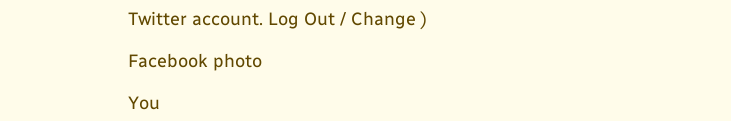Twitter account. Log Out / Change )

Facebook photo

You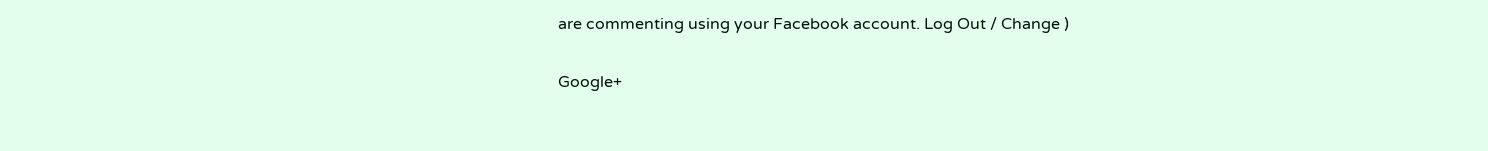are commenting using your Facebook account. Log Out / Change )

Google+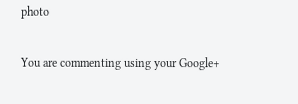photo

You are commenting using your Google+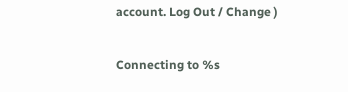account. Log Out / Change )

Connecting to %s